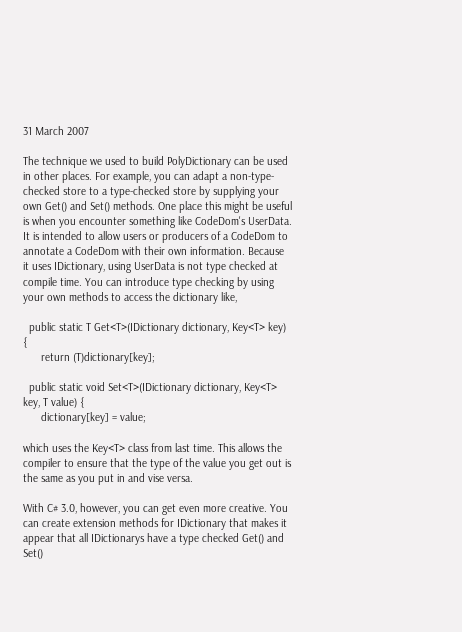31 March 2007

The technique we used to build PolyDictionary can be used in other places. For example, you can adapt a non-type-checked store to a type-checked store by supplying your own Get() and Set() methods. One place this might be useful is when you encounter something like CodeDom's UserData. It is intended to allow users or producers of a CodeDom to annotate a CodeDom with their own information. Because it uses IDictionary, using UserData is not type checked at compile time. You can introduce type checking by using your own methods to access the dictionary like,

  public static T Get<T>(IDictionary dictionary, Key<T> key) {
      return (T)dictionary[key];

  public static void Set<T>(IDictionary dictionary, Key<T> key, T value) {
      dictionary[key] = value;

which uses the Key<T> class from last time. This allows the compiler to ensure that the type of the value you get out is the same as you put in and vise versa.

With C# 3.0, however, you can get even more creative. You can create extension methods for IDictionary that makes it appear that all IDictionarys have a type checked Get() and Set()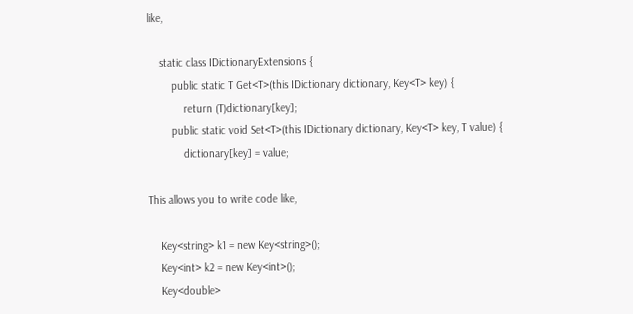like,

    static class IDictionaryExtensions {
        public static T Get<T>(this IDictionary dictionary, Key<T> key) {
            return (T)dictionary[key];
        public static void Set<T>(this IDictionary dictionary, Key<T> key, T value) {
            dictionary[key] = value;

This allows you to write code like,

    Key<string> k1 = new Key<string>();
    Key<int> k2 = new Key<int>();
    Key<double>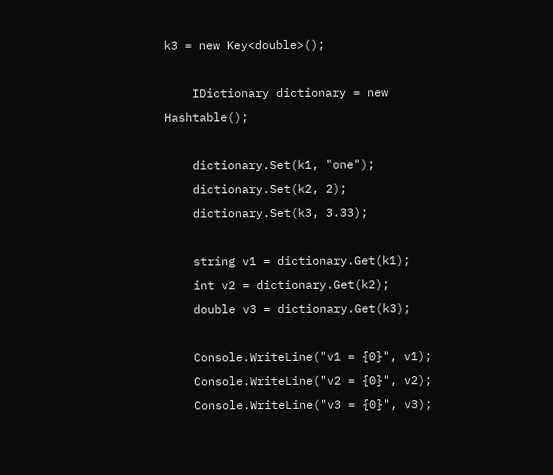k3 = new Key<double>();

    IDictionary dictionary = new Hashtable();

    dictionary.Set(k1, "one");
    dictionary.Set(k2, 2);
    dictionary.Set(k3, 3.33);

    string v1 = dictionary.Get(k1);
    int v2 = dictionary.Get(k2);
    double v3 = dictionary.Get(k3);

    Console.WriteLine("v1 = {0}", v1);
    Console.WriteLine("v2 = {0}", v2);
    Console.WriteLine("v3 = {0}", v3);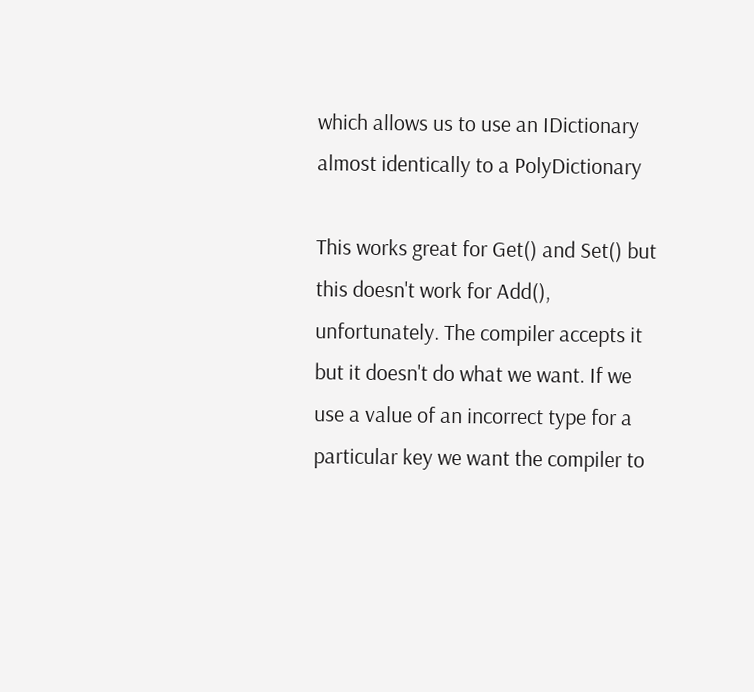which allows us to use an IDictionary almost identically to a PolyDictionary

This works great for Get() and Set() but this doesn't work for Add(), unfortunately. The compiler accepts it but it doesn't do what we want. If we use a value of an incorrect type for a particular key we want the compiler to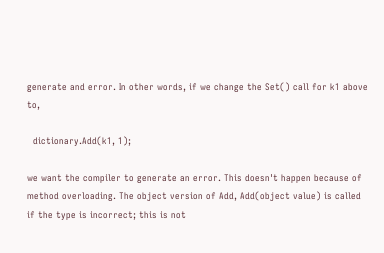generate and error. In other words, if we change the Set() call for k1 above to,

  dictionary.Add(k1, 1);

we want the compiler to generate an error. This doesn't happen because of method overloading. The object version of Add, Add(object value) is called if the type is incorrect; this is not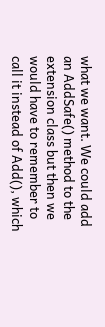what we want. We could add an AddSafe() method to the extension class but then we would have to remember to call it instead of Add(), which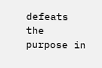defeats the purpose in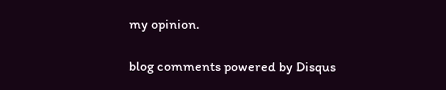my opinion.

blog comments powered by Disqus